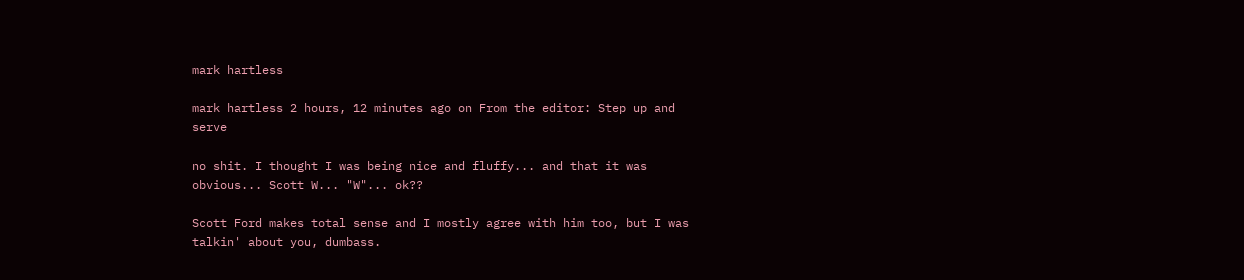mark hartless

mark hartless 2 hours, 12 minutes ago on From the editor: Step up and serve

no shit. I thought I was being nice and fluffy... and that it was obvious... Scott W... "W"... ok??

Scott Ford makes total sense and I mostly agree with him too, but I was talkin' about you, dumbass.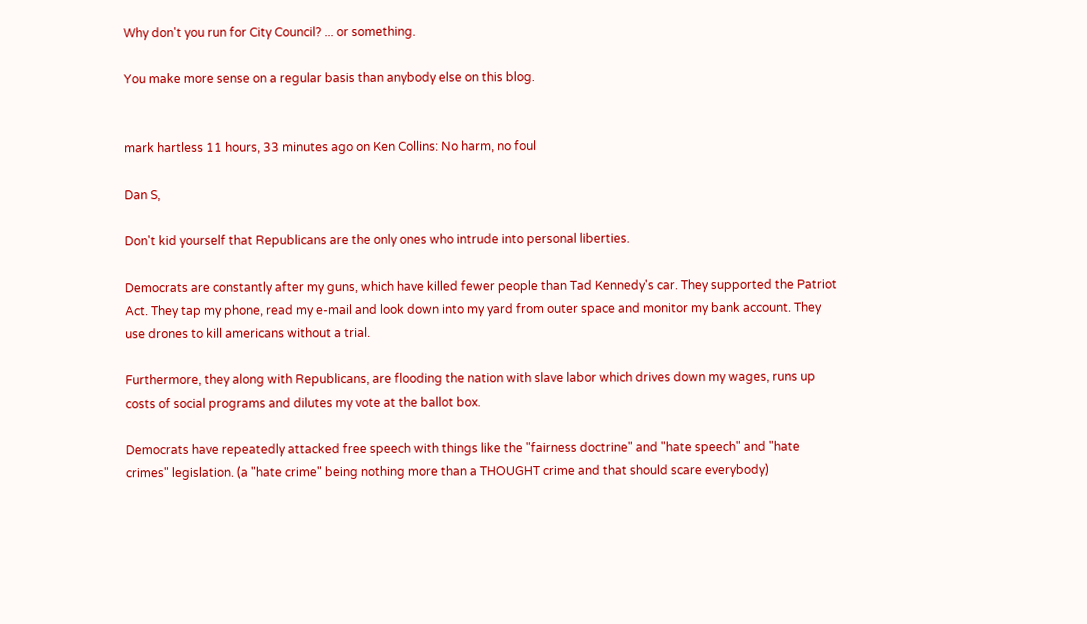Why don't you run for City Council? ... or something.

You make more sense on a regular basis than anybody else on this blog.


mark hartless 11 hours, 33 minutes ago on Ken Collins: No harm, no foul

Dan S,

Don't kid yourself that Republicans are the only ones who intrude into personal liberties.

Democrats are constantly after my guns, which have killed fewer people than Tad Kennedy's car. They supported the Patriot Act. They tap my phone, read my e-mail and look down into my yard from outer space and monitor my bank account. They use drones to kill americans without a trial.

Furthermore, they along with Republicans, are flooding the nation with slave labor which drives down my wages, runs up costs of social programs and dilutes my vote at the ballot box.

Democrats have repeatedly attacked free speech with things like the "fairness doctrine" and "hate speech" and "hate crimes" legislation. (a "hate crime" being nothing more than a THOUGHT crime and that should scare everybody)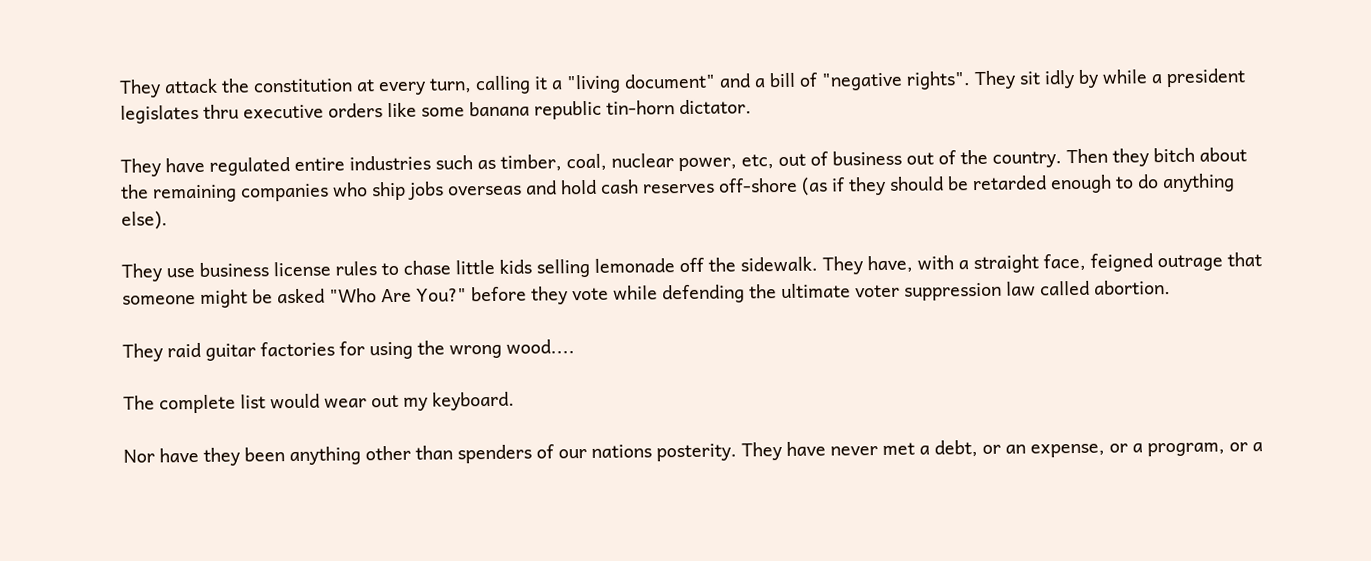They attack the constitution at every turn, calling it a "living document" and a bill of "negative rights". They sit idly by while a president legislates thru executive orders like some banana republic tin-horn dictator.

They have regulated entire industries such as timber, coal, nuclear power, etc, out of business out of the country. Then they bitch about the remaining companies who ship jobs overseas and hold cash reserves off-shore (as if they should be retarded enough to do anything else).

They use business license rules to chase little kids selling lemonade off the sidewalk. They have, with a straight face, feigned outrage that someone might be asked "Who Are You?" before they vote while defending the ultimate voter suppression law called abortion.

They raid guitar factories for using the wrong wood....

The complete list would wear out my keyboard.

Nor have they been anything other than spenders of our nations posterity. They have never met a debt, or an expense, or a program, or a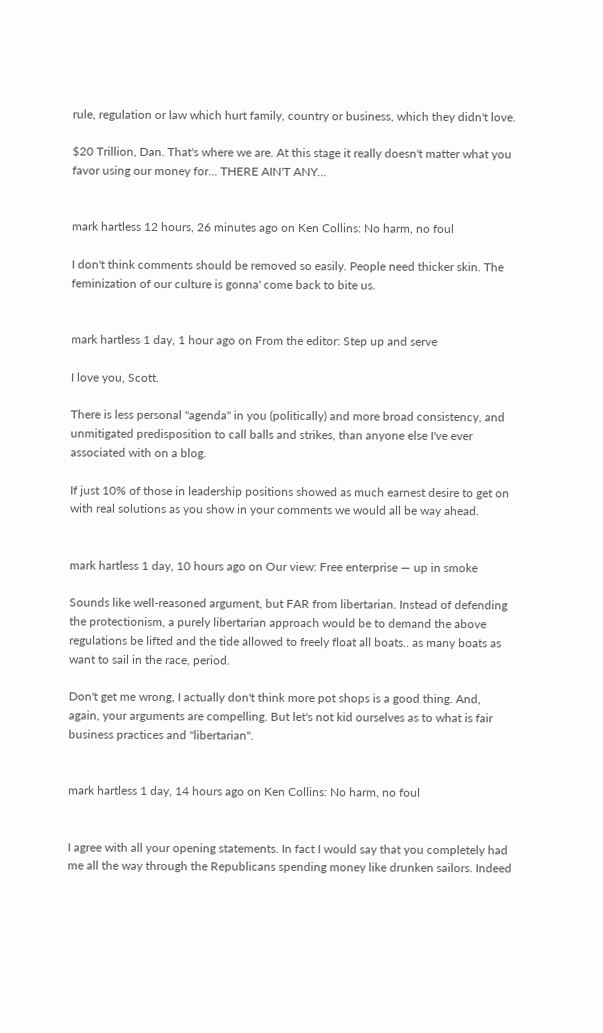rule, regulation or law which hurt family, country or business, which they didn't love.

$20 Trillion, Dan. That's where we are. At this stage it really doesn't matter what you favor using our money for... THERE AIN'T ANY...


mark hartless 12 hours, 26 minutes ago on Ken Collins: No harm, no foul

I don't think comments should be removed so easily. People need thicker skin. The feminization of our culture is gonna' come back to bite us.


mark hartless 1 day, 1 hour ago on From the editor: Step up and serve

I love you, Scott.

There is less personal "agenda" in you (politically) and more broad consistency, and unmitigated predisposition to call balls and strikes, than anyone else I've ever associated with on a blog.

If just 10% of those in leadership positions showed as much earnest desire to get on with real solutions as you show in your comments we would all be way ahead.


mark hartless 1 day, 10 hours ago on Our view: Free enterprise — up in smoke

Sounds like well-reasoned argument, but FAR from libertarian. Instead of defending the protectionism, a purely libertarian approach would be to demand the above regulations be lifted and the tide allowed to freely float all boats.. as many boats as want to sail in the race, period.

Don't get me wrong, I actually don't think more pot shops is a good thing. And, again, your arguments are compelling. But let's not kid ourselves as to what is fair business practices and "libertarian".


mark hartless 1 day, 14 hours ago on Ken Collins: No harm, no foul


I agree with all your opening statements. In fact I would say that you completely had me all the way through the Republicans spending money like drunken sailors. Indeed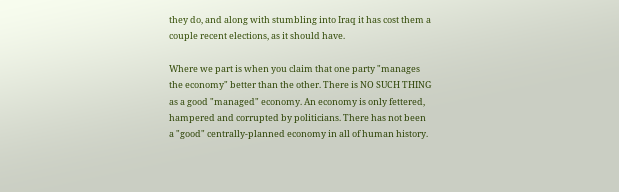they do, and along with stumbling into Iraq it has cost them a couple recent elections, as it should have.

Where we part is when you claim that one party "manages the economy" better than the other. There is NO SUCH THING as a good "managed" economy. An economy is only fettered, hampered and corrupted by politicians. There has not been a "good" centrally-planned economy in all of human history.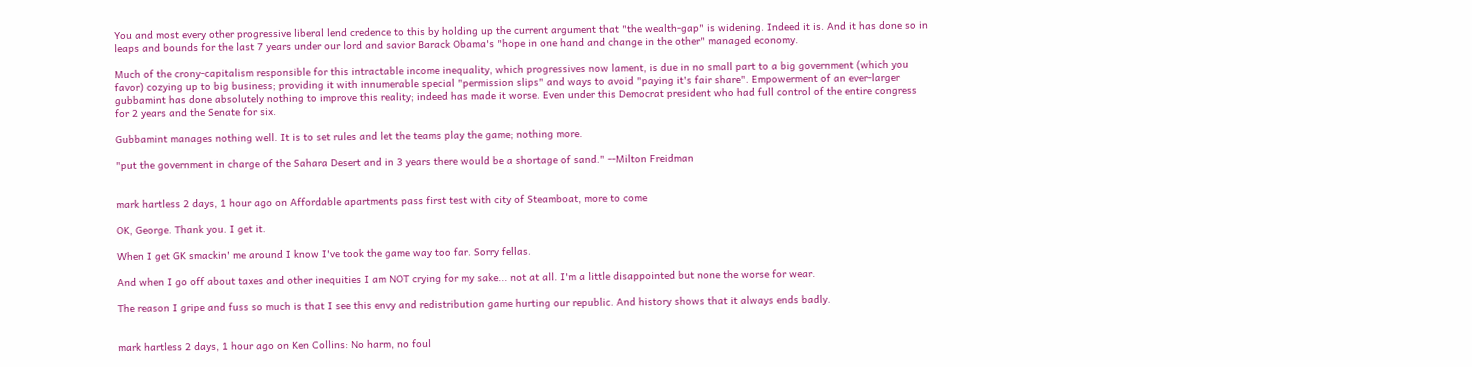You and most every other progressive liberal lend credence to this by holding up the current argument that "the wealth-gap" is widening. Indeed it is. And it has done so in leaps and bounds for the last 7 years under our lord and savior Barack Obama's "hope in one hand and change in the other" managed economy.

Much of the crony-capitalism responsible for this intractable income inequality, which progressives now lament, is due in no small part to a big government (which you favor) cozying up to big business; providing it with innumerable special "permission slips" and ways to avoid "paying it's fair share". Empowerment of an ever-larger gubbamint has done absolutely nothing to improve this reality; indeed has made it worse. Even under this Democrat president who had full control of the entire congress for 2 years and the Senate for six.

Gubbamint manages nothing well. It is to set rules and let the teams play the game; nothing more.

"put the government in charge of the Sahara Desert and in 3 years there would be a shortage of sand." --Milton Freidman


mark hartless 2 days, 1 hour ago on Affordable apartments pass first test with city of Steamboat, more to come

OK, George. Thank you. I get it.

When I get GK smackin' me around I know I've took the game way too far. Sorry fellas.

And when I go off about taxes and other inequities I am NOT crying for my sake... not at all. I'm a little disappointed but none the worse for wear.

The reason I gripe and fuss so much is that I see this envy and redistribution game hurting our republic. And history shows that it always ends badly.


mark hartless 2 days, 1 hour ago on Ken Collins: No harm, no foul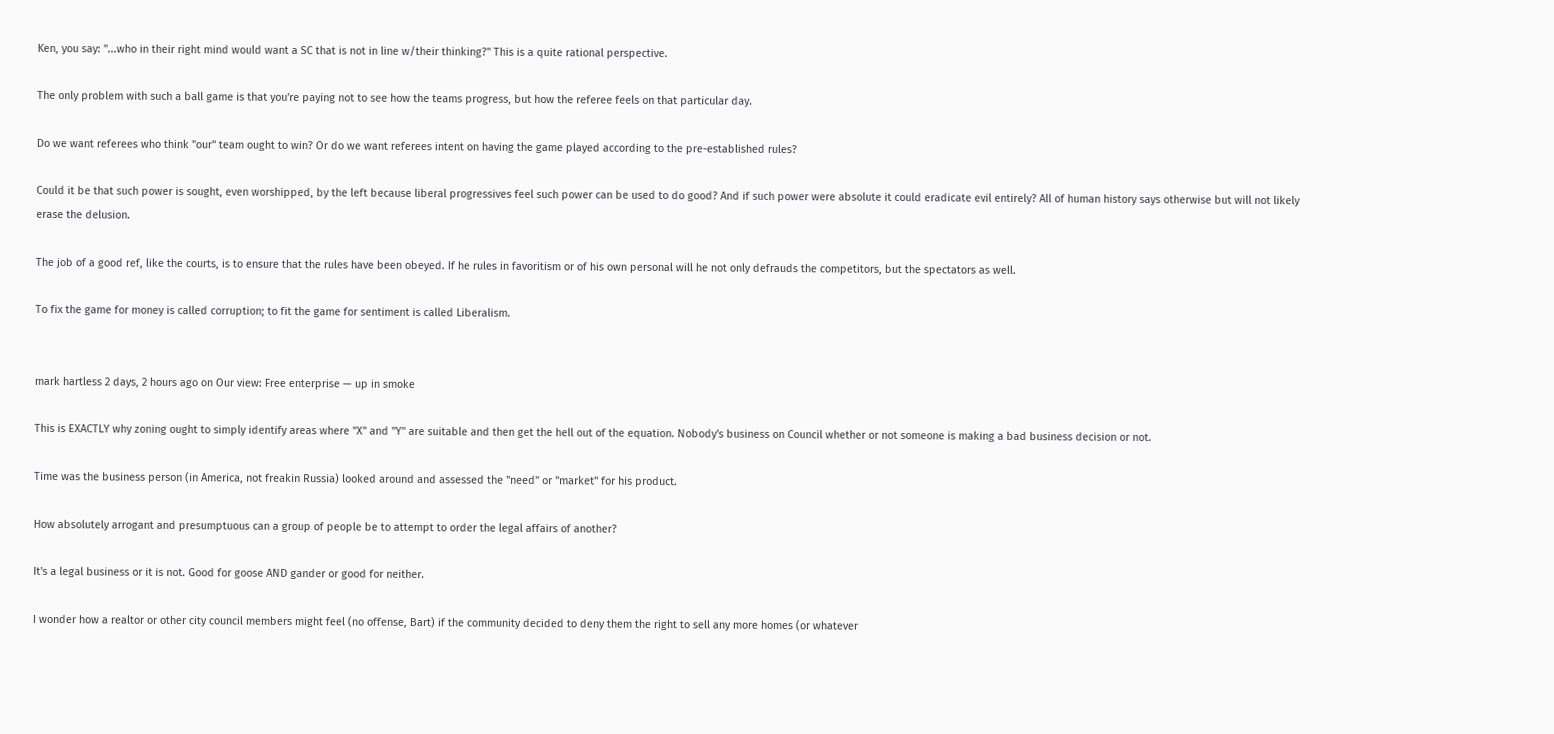Ken, you say: "...who in their right mind would want a SC that is not in line w/their thinking?" This is a quite rational perspective.

The only problem with such a ball game is that you're paying not to see how the teams progress, but how the referee feels on that particular day.

Do we want referees who think "our" team ought to win? Or do we want referees intent on having the game played according to the pre-established rules?

Could it be that such power is sought, even worshipped, by the left because liberal progressives feel such power can be used to do good? And if such power were absolute it could eradicate evil entirely? All of human history says otherwise but will not likely erase the delusion.

The job of a good ref, like the courts, is to ensure that the rules have been obeyed. If he rules in favoritism or of his own personal will he not only defrauds the competitors, but the spectators as well.

To fix the game for money is called corruption; to fit the game for sentiment is called Liberalism.


mark hartless 2 days, 2 hours ago on Our view: Free enterprise — up in smoke

This is EXACTLY why zoning ought to simply identify areas where "X" and "Y" are suitable and then get the hell out of the equation. Nobody's business on Council whether or not someone is making a bad business decision or not.

Time was the business person (in America, not freakin Russia) looked around and assessed the "need" or "market" for his product.

How absolutely arrogant and presumptuous can a group of people be to attempt to order the legal affairs of another?

It's a legal business or it is not. Good for goose AND gander or good for neither.

I wonder how a realtor or other city council members might feel (no offense, Bart) if the community decided to deny them the right to sell any more homes (or whatever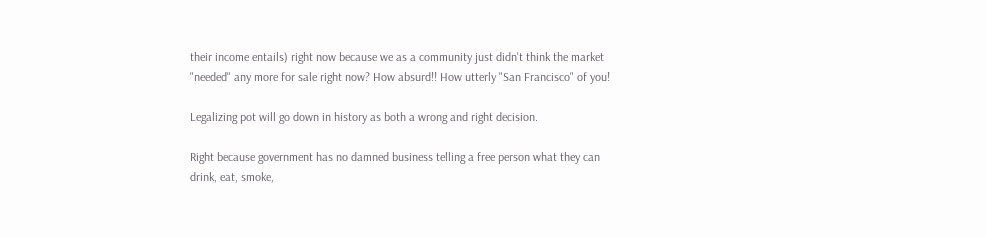their income entails) right now because we as a community just didn't think the market "needed" any more for sale right now? How absurd!! How utterly "San Francisco" of you!

Legalizing pot will go down in history as both a wrong and right decision.

Right because government has no damned business telling a free person what they can drink, eat, smoke,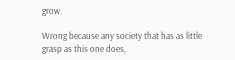grow.

Wrong because any society that has as little grasp as this one does,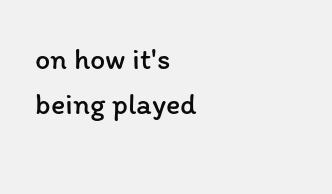on how it's being played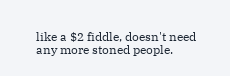like a $2 fiddle, doesn't need any more stoned people.